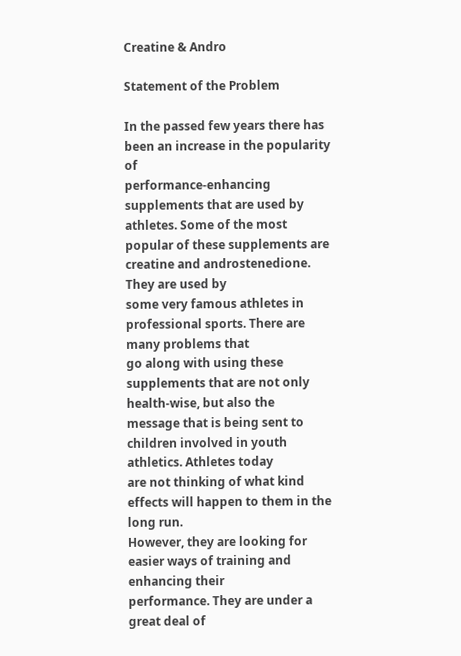Creatine & Andro

Statement of the Problem

In the passed few years there has been an increase in the popularity of
performance-enhancing supplements that are used by athletes. Some of the most
popular of these supplements are creatine and androstenedione. They are used by
some very famous athletes in professional sports. There are many problems that
go along with using these supplements that are not only health-wise, but also the
message that is being sent to children involved in youth athletics. Athletes today
are not thinking of what kind effects will happen to them in the long run.
However, they are looking for easier ways of training and enhancing their
performance. They are under a great deal of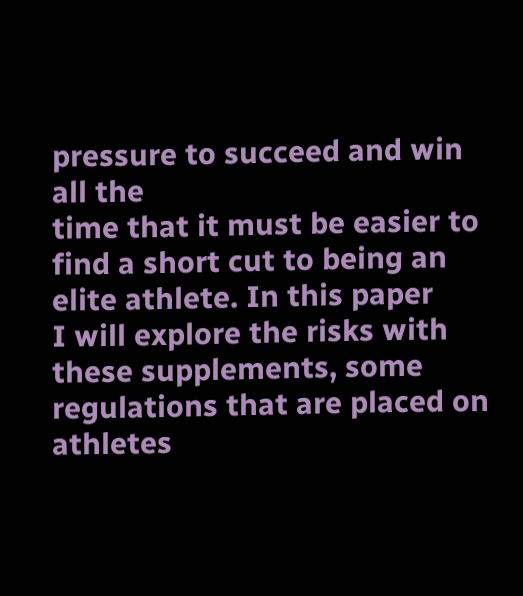pressure to succeed and win all the
time that it must be easier to find a short cut to being an elite athlete. In this paper
I will explore the risks with these supplements, some regulations that are placed on
athletes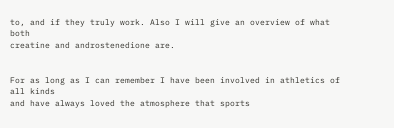to, and if they truly work. Also I will give an overview of what both
creatine and androstenedione are.


For as long as I can remember I have been involved in athletics of all kinds
and have always loved the atmosphere that sports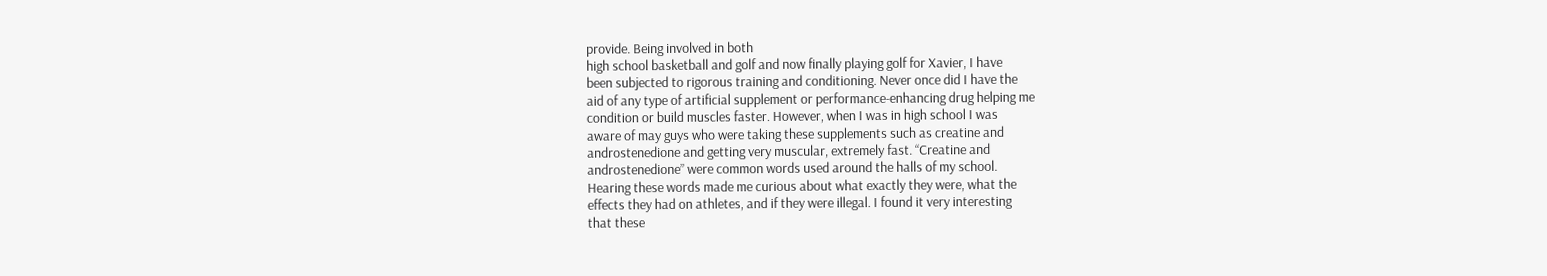provide. Being involved in both
high school basketball and golf and now finally playing golf for Xavier, I have
been subjected to rigorous training and conditioning. Never once did I have the
aid of any type of artificial supplement or performance-enhancing drug helping me
condition or build muscles faster. However, when I was in high school I was
aware of may guys who were taking these supplements such as creatine and
androstenedione and getting very muscular, extremely fast. “Creatine and
androstenedione” were common words used around the halls of my school.
Hearing these words made me curious about what exactly they were, what the
effects they had on athletes, and if they were illegal. I found it very interesting
that these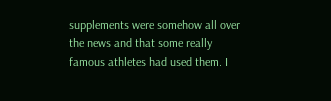supplements were somehow all over the news and that some really
famous athletes had used them. I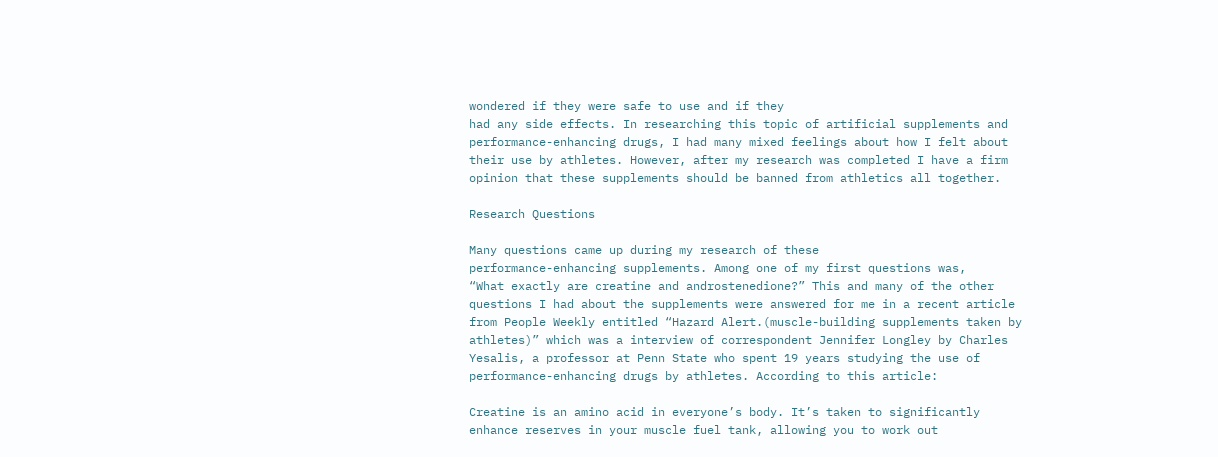wondered if they were safe to use and if they
had any side effects. In researching this topic of artificial supplements and
performance-enhancing drugs, I had many mixed feelings about how I felt about
their use by athletes. However, after my research was completed I have a firm
opinion that these supplements should be banned from athletics all together.

Research Questions

Many questions came up during my research of these
performance-enhancing supplements. Among one of my first questions was,
“What exactly are creatine and androstenedione?” This and many of the other
questions I had about the supplements were answered for me in a recent article
from People Weekly entitled “Hazard Alert.(muscle-building supplements taken by
athletes)” which was a interview of correspondent Jennifer Longley by Charles
Yesalis, a professor at Penn State who spent 19 years studying the use of
performance-enhancing drugs by athletes. According to this article:

Creatine is an amino acid in everyone’s body. It’s taken to significantly
enhance reserves in your muscle fuel tank, allowing you to work out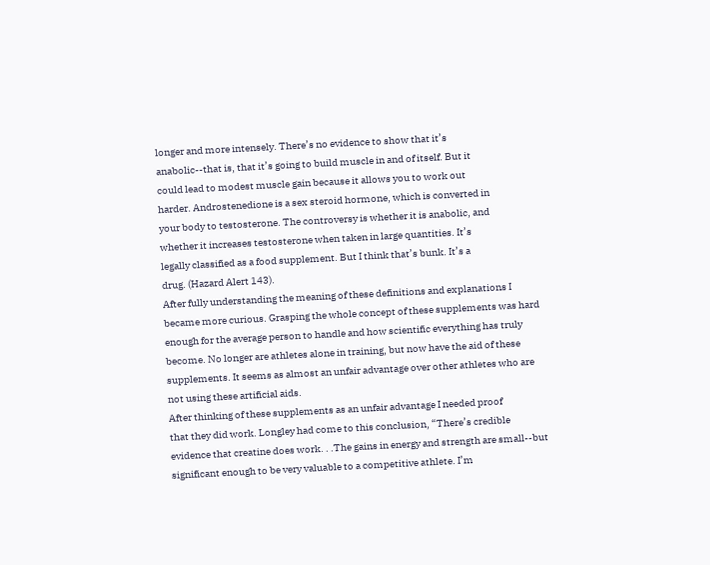longer and more intensely. There’s no evidence to show that it’s
anabolic--that is, that it’s going to build muscle in and of itself. But it
could lead to modest muscle gain because it allows you to work out
harder. Androstenedione is a sex steroid hormone, which is converted in
your body to testosterone. The controversy is whether it is anabolic, and
whether it increases testosterone when taken in large quantities. It’s
legally classified as a food supplement. But I think that’s bunk. It’s a
drug. (Hazard Alert 143).
After fully understanding the meaning of these definitions and explanations I
became more curious. Grasping the whole concept of these supplements was hard
enough for the average person to handle and how scientific everything has truly
become. No longer are athletes alone in training, but now have the aid of these
supplements. It seems as almost an unfair advantage over other athletes who are
not using these artificial aids.
After thinking of these supplements as an unfair advantage I needed proof
that they did work. Longley had come to this conclusion, “There’s credible
evidence that creatine does work. . .The gains in energy and strength are small--but
significant enough to be very valuable to a competitive athlete. I’m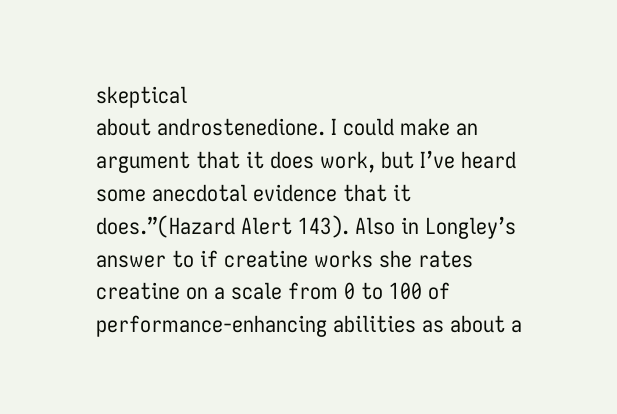skeptical
about androstenedione. I could make an argument that it does work, but I’ve heard
some anecdotal evidence that it does.”(Hazard Alert 143). Also in Longley’s
answer to if creatine works she rates creatine on a scale from 0 to 100 of
performance-enhancing abilities as about a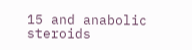15 and anabolic steroids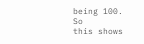being 100. So
this shows